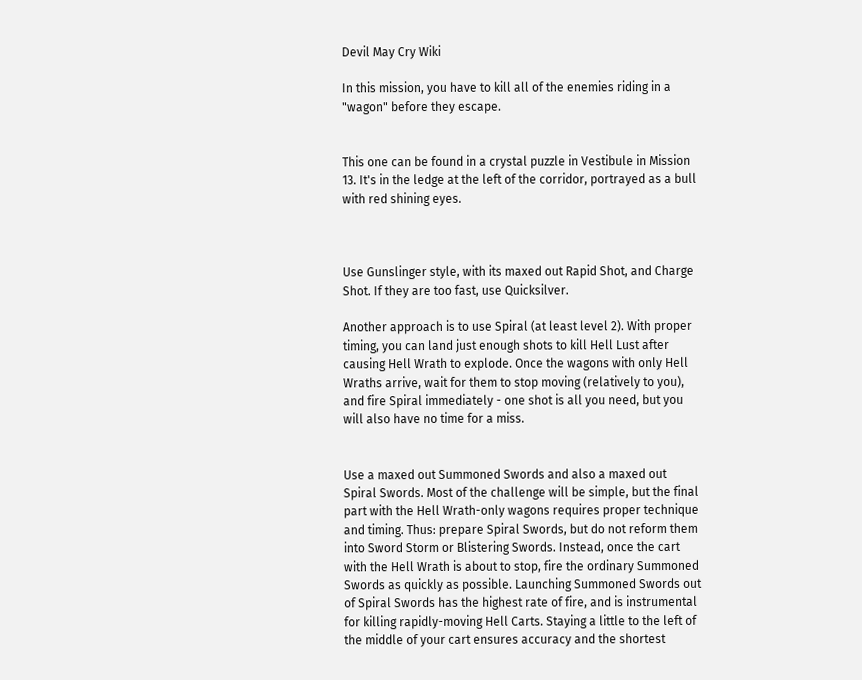Devil May Cry Wiki

In this mission, you have to kill all of the enemies riding in a "wagon" before they escape.


This one can be found in a crystal puzzle in Vestibule in Mission 13. It's in the ledge at the left of the corridor, portrayed as a bull with red shining eyes.



Use Gunslinger style, with its maxed out Rapid Shot, and Charge Shot. If they are too fast, use Quicksilver.

Another approach is to use Spiral (at least level 2). With proper timing, you can land just enough shots to kill Hell Lust after causing Hell Wrath to explode. Once the wagons with only Hell Wraths arrive, wait for them to stop moving (relatively to you), and fire Spiral immediately - one shot is all you need, but you will also have no time for a miss.


Use a maxed out Summoned Swords and also a maxed out Spiral Swords. Most of the challenge will be simple, but the final part with the Hell Wrath-only wagons requires proper technique and timing. Thus: prepare Spiral Swords, but do not reform them into Sword Storm or Blistering Swords. Instead, once the cart with the Hell Wrath is about to stop, fire the ordinary Summoned Swords as quickly as possible. Launching Summoned Swords out of Spiral Swords has the highest rate of fire, and is instrumental for killing rapidly-moving Hell Carts. Staying a little to the left of the middle of your cart ensures accuracy and the shortest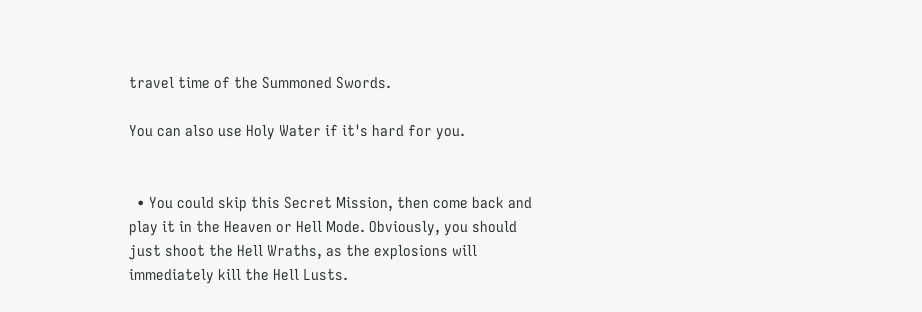travel time of the Summoned Swords.

You can also use Holy Water if it's hard for you.


  • You could skip this Secret Mission, then come back and play it in the Heaven or Hell Mode. Obviously, you should just shoot the Hell Wraths, as the explosions will immediately kill the Hell Lusts.